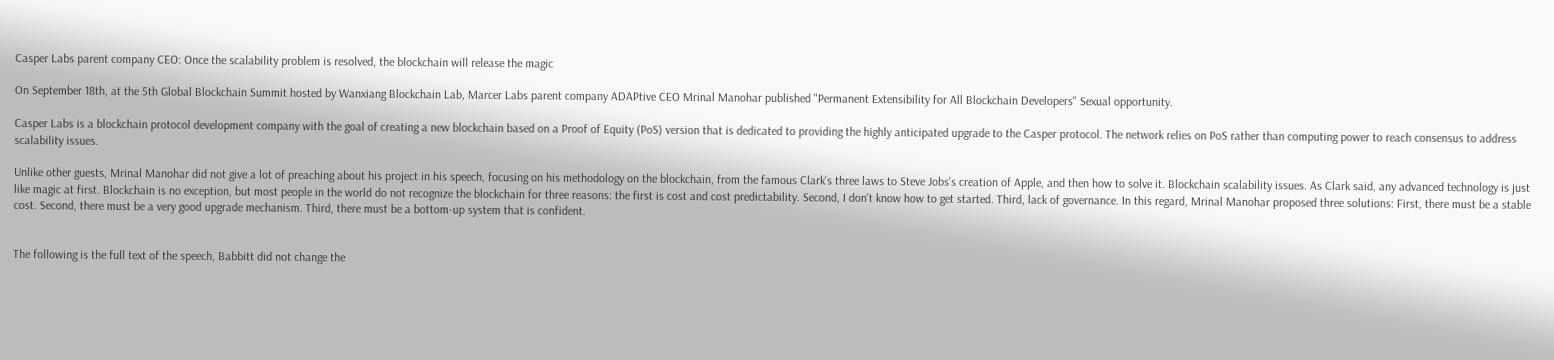Casper Labs parent company CEO: Once the scalability problem is resolved, the blockchain will release the magic

On September 18th, at the 5th Global Blockchain Summit hosted by Wanxiang Blockchain Lab, Marcer Labs parent company ADAPtive CEO Mrinal Manohar published "Permanent Extensibility for All Blockchain Developers" Sexual opportunity.

Casper Labs is a blockchain protocol development company with the goal of creating a new blockchain based on a Proof of Equity (PoS) version that is dedicated to providing the highly anticipated upgrade to the Casper protocol. The network relies on PoS rather than computing power to reach consensus to address scalability issues.

Unlike other guests, Mrinal Manohar did not give a lot of preaching about his project in his speech, focusing on his methodology on the blockchain, from the famous Clark's three laws to Steve Jobs's creation of Apple, and then how to solve it. Blockchain scalability issues. As Clark said, any advanced technology is just like magic at first. Blockchain is no exception, but most people in the world do not recognize the blockchain for three reasons: the first is cost and cost predictability. Second, I don't know how to get started. Third, lack of governance. In this regard, Mrinal Manohar proposed three solutions: First, there must be a stable cost. Second, there must be a very good upgrade mechanism. Third, there must be a bottom-up system that is confident.


The following is the full text of the speech, Babbitt did not change the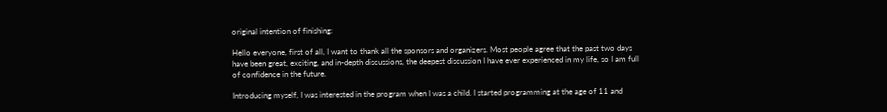original intention of finishing:

Hello everyone, first of all, I want to thank all the sponsors and organizers. Most people agree that the past two days have been great, exciting, and in-depth discussions, the deepest discussion I have ever experienced in my life, so I am full of confidence in the future.

Introducing myself, I was interested in the program when I was a child. I started programming at the age of 11 and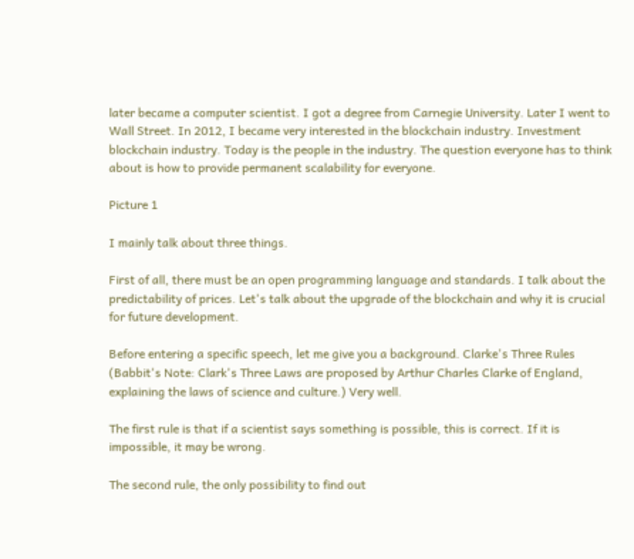later became a computer scientist. I got a degree from Carnegie University. Later I went to Wall Street. In 2012, I became very interested in the blockchain industry. Investment blockchain industry. Today is the people in the industry. The question everyone has to think about is how to provide permanent scalability for everyone.

Picture 1

I mainly talk about three things.

First of all, there must be an open programming language and standards. I talk about the predictability of prices. Let's talk about the upgrade of the blockchain and why it is crucial for future development.

Before entering a specific speech, let me give you a background. Clarke's Three Rules (Babbit's Note: Clark's Three Laws are proposed by Arthur Charles Clarke of England, explaining the laws of science and culture.) Very well.

The first rule is that if a scientist says something is possible, this is correct. If it is impossible, it may be wrong.

The second rule, the only possibility to find out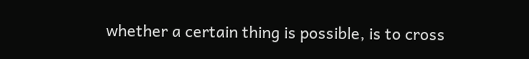whether a certain thing is possible, is to cross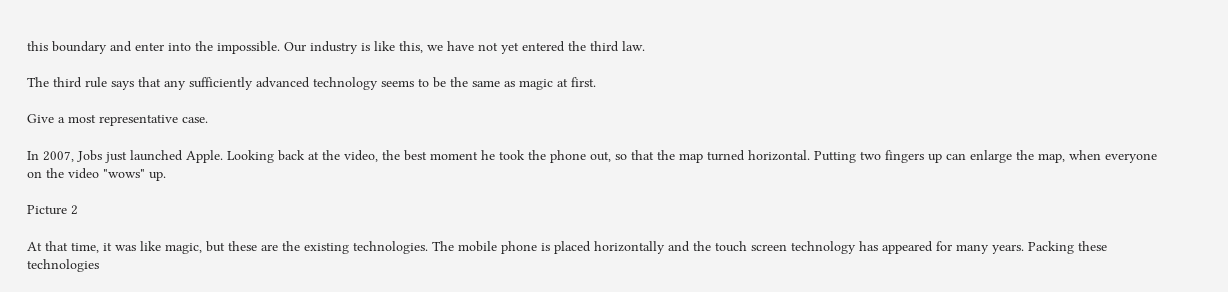this boundary and enter into the impossible. Our industry is like this, we have not yet entered the third law.

The third rule says that any sufficiently advanced technology seems to be the same as magic at first.

Give a most representative case.

In 2007, Jobs just launched Apple. Looking back at the video, the best moment he took the phone out, so that the map turned horizontal. Putting two fingers up can enlarge the map, when everyone on the video "wows" up.

Picture 2

At that time, it was like magic, but these are the existing technologies. The mobile phone is placed horizontally and the touch screen technology has appeared for many years. Packing these technologies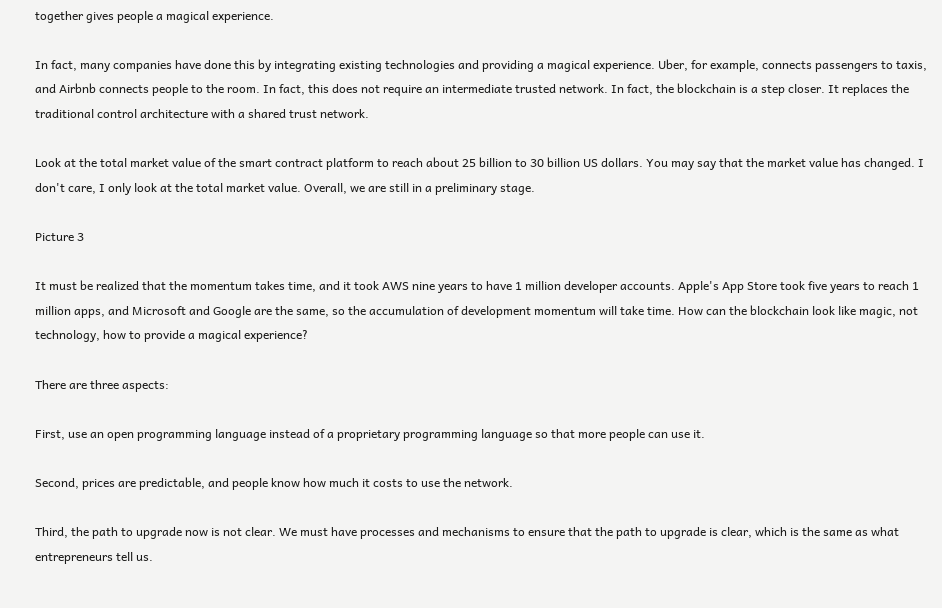together gives people a magical experience.

In fact, many companies have done this by integrating existing technologies and providing a magical experience. Uber, for example, connects passengers to taxis, and Airbnb connects people to the room. In fact, this does not require an intermediate trusted network. In fact, the blockchain is a step closer. It replaces the traditional control architecture with a shared trust network.

Look at the total market value of the smart contract platform to reach about 25 billion to 30 billion US dollars. You may say that the market value has changed. I don't care, I only look at the total market value. Overall, we are still in a preliminary stage.

Picture 3

It must be realized that the momentum takes time, and it took AWS nine years to have 1 million developer accounts. Apple's App Store took five years to reach 1 million apps, and Microsoft and Google are the same, so the accumulation of development momentum will take time. How can the blockchain look like magic, not technology, how to provide a magical experience?

There are three aspects:

First, use an open programming language instead of a proprietary programming language so that more people can use it.

Second, prices are predictable, and people know how much it costs to use the network.

Third, the path to upgrade now is not clear. We must have processes and mechanisms to ensure that the path to upgrade is clear, which is the same as what entrepreneurs tell us.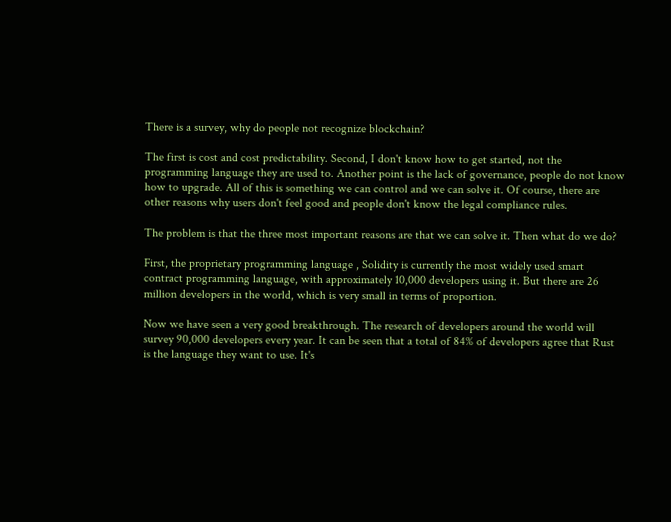There is a survey, why do people not recognize blockchain?

The first is cost and cost predictability. Second, I don't know how to get started, not the programming language they are used to. Another point is the lack of governance, people do not know how to upgrade. All of this is something we can control and we can solve it. Of course, there are other reasons why users don't feel good and people don't know the legal compliance rules.

The problem is that the three most important reasons are that we can solve it. Then what do we do?

First, the proprietary programming language , Solidity is currently the most widely used smart contract programming language, with approximately 10,000 developers using it. But there are 26 million developers in the world, which is very small in terms of proportion.

Now we have seen a very good breakthrough. The research of developers around the world will survey 90,000 developers every year. It can be seen that a total of 84% of developers agree that Rust is the language they want to use. It's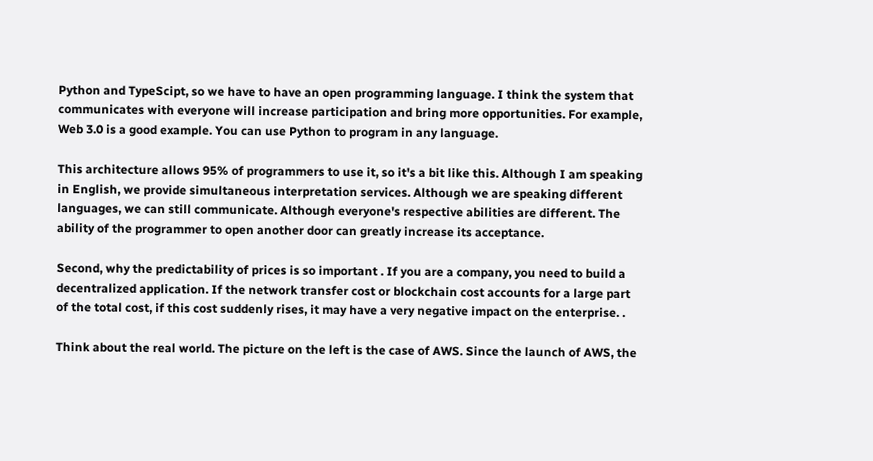Python and TypeScipt, so we have to have an open programming language. I think the system that communicates with everyone will increase participation and bring more opportunities. For example, Web 3.0 is a good example. You can use Python to program in any language.

This architecture allows 95% of programmers to use it, so it's a bit like this. Although I am speaking in English, we provide simultaneous interpretation services. Although we are speaking different languages, we can still communicate. Although everyone's respective abilities are different. The ability of the programmer to open another door can greatly increase its acceptance.

Second, why the predictability of prices is so important . If you are a company, you need to build a decentralized application. If the network transfer cost or blockchain cost accounts for a large part of the total cost, if this cost suddenly rises, it may have a very negative impact on the enterprise. .

Think about the real world. The picture on the left is the case of AWS. Since the launch of AWS, the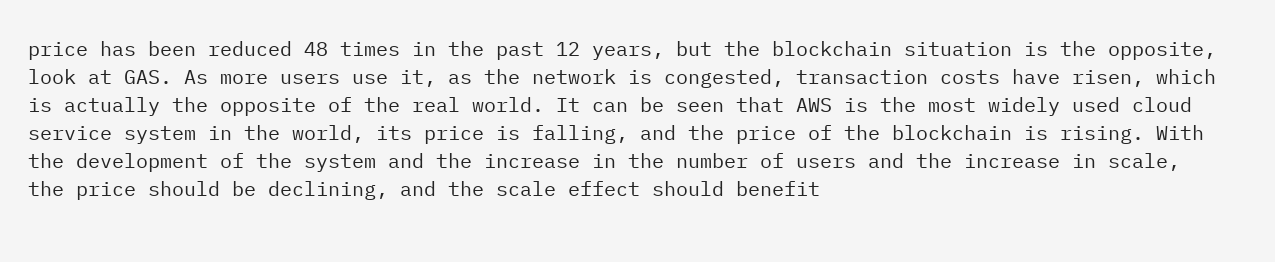price has been reduced 48 times in the past 12 years, but the blockchain situation is the opposite, look at GAS. As more users use it, as the network is congested, transaction costs have risen, which is actually the opposite of the real world. It can be seen that AWS is the most widely used cloud service system in the world, its price is falling, and the price of the blockchain is rising. With the development of the system and the increase in the number of users and the increase in scale, the price should be declining, and the scale effect should benefit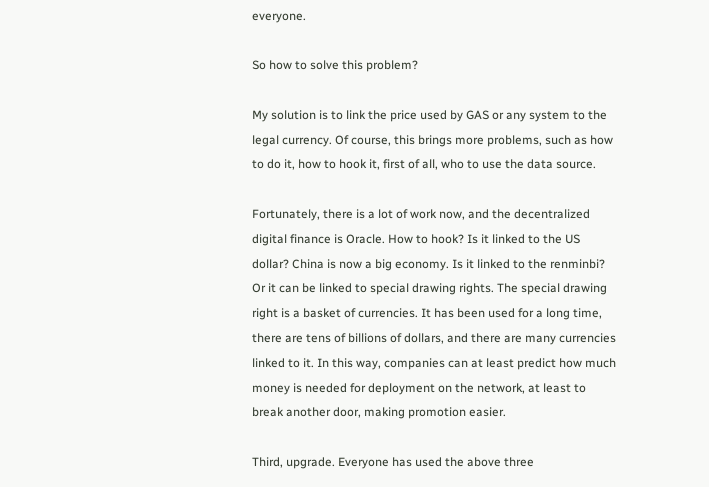everyone.

So how to solve this problem?

My solution is to link the price used by GAS or any system to the legal currency. Of course, this brings more problems, such as how to do it, how to hook it, first of all, who to use the data source.

Fortunately, there is a lot of work now, and the decentralized digital finance is Oracle. How to hook? Is it linked to the US dollar? China is now a big economy. Is it linked to the renminbi? Or it can be linked to special drawing rights. The special drawing right is a basket of currencies. It has been used for a long time, there are tens of billions of dollars, and there are many currencies linked to it. In this way, companies can at least predict how much money is needed for deployment on the network, at least to break another door, making promotion easier.

Third, upgrade. Everyone has used the above three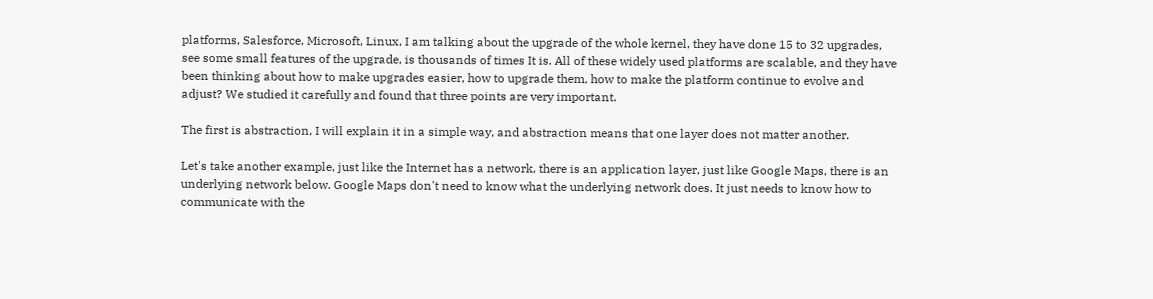platforms, Salesforce, Microsoft, Linux, I am talking about the upgrade of the whole kernel, they have done 15 to 32 upgrades, see some small features of the upgrade, is thousands of times It is. All of these widely used platforms are scalable, and they have been thinking about how to make upgrades easier, how to upgrade them, how to make the platform continue to evolve and adjust? We studied it carefully and found that three points are very important.

The first is abstraction, I will explain it in a simple way, and abstraction means that one layer does not matter another.

Let's take another example, just like the Internet has a network, there is an application layer, just like Google Maps, there is an underlying network below. Google Maps don't need to know what the underlying network does. It just needs to know how to communicate with the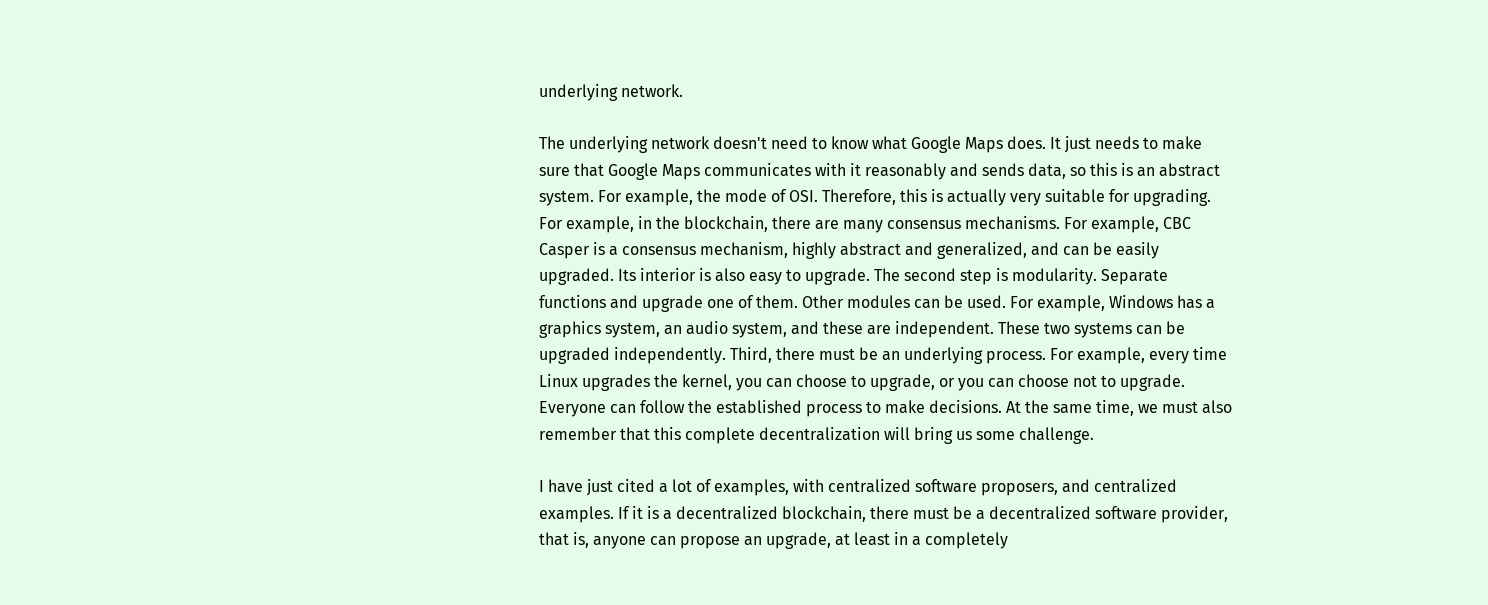underlying network.

The underlying network doesn't need to know what Google Maps does. It just needs to make sure that Google Maps communicates with it reasonably and sends data, so this is an abstract system. For example, the mode of OSI. Therefore, this is actually very suitable for upgrading. For example, in the blockchain, there are many consensus mechanisms. For example, CBC Casper is a consensus mechanism, highly abstract and generalized, and can be easily upgraded. Its interior is also easy to upgrade. The second step is modularity. Separate functions and upgrade one of them. Other modules can be used. For example, Windows has a graphics system, an audio system, and these are independent. These two systems can be upgraded independently. Third, there must be an underlying process. For example, every time Linux upgrades the kernel, you can choose to upgrade, or you can choose not to upgrade. Everyone can follow the established process to make decisions. At the same time, we must also remember that this complete decentralization will bring us some challenge.

I have just cited a lot of examples, with centralized software proposers, and centralized examples. If it is a decentralized blockchain, there must be a decentralized software provider, that is, anyone can propose an upgrade, at least in a completely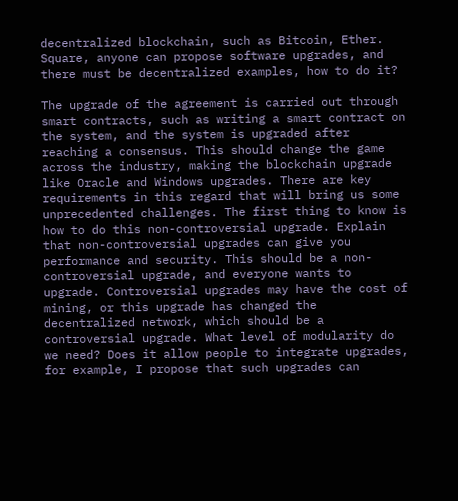decentralized blockchain, such as Bitcoin, Ether. Square, anyone can propose software upgrades, and there must be decentralized examples, how to do it?

The upgrade of the agreement is carried out through smart contracts, such as writing a smart contract on the system, and the system is upgraded after reaching a consensus. This should change the game across the industry, making the blockchain upgrade like Oracle and Windows upgrades. There are key requirements in this regard that will bring us some unprecedented challenges. The first thing to know is how to do this non-controversial upgrade. Explain that non-controversial upgrades can give you performance and security. This should be a non-controversial upgrade, and everyone wants to upgrade. Controversial upgrades may have the cost of mining, or this upgrade has changed the decentralized network, which should be a controversial upgrade. What level of modularity do we need? Does it allow people to integrate upgrades, for example, I propose that such upgrades can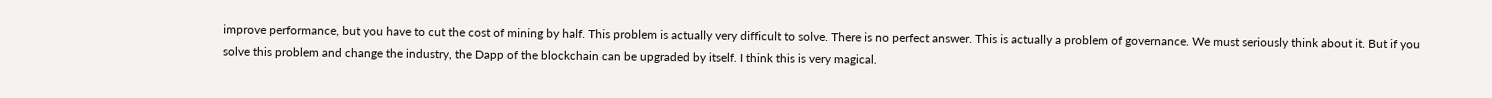improve performance, but you have to cut the cost of mining by half. This problem is actually very difficult to solve. There is no perfect answer. This is actually a problem of governance. We must seriously think about it. But if you solve this problem and change the industry, the Dapp of the blockchain can be upgraded by itself. I think this is very magical.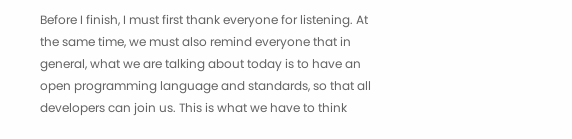Before I finish, I must first thank everyone for listening. At the same time, we must also remind everyone that in general, what we are talking about today is to have an open programming language and standards, so that all developers can join us. This is what we have to think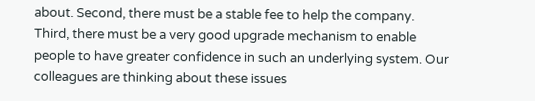about. Second, there must be a stable fee to help the company. Third, there must be a very good upgrade mechanism to enable people to have greater confidence in such an underlying system. Our colleagues are thinking about these issues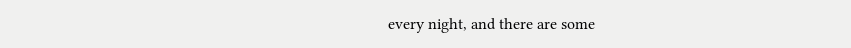every night, and there are some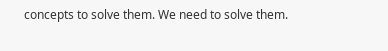concepts to solve them. We need to solve them.